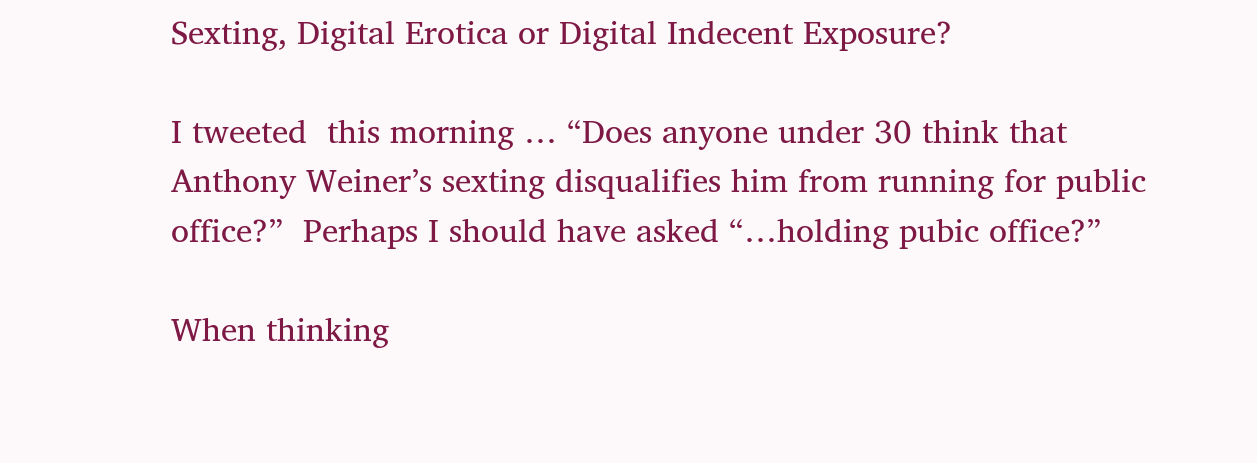Sexting, Digital Erotica or Digital Indecent Exposure?

I tweeted  this morning … “Does anyone under 30 think that Anthony Weiner’s sexting disqualifies him from running for public office?”  Perhaps I should have asked “…holding pubic office?”

When thinking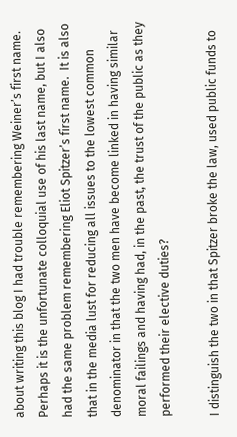about writing this blog I had trouble remembering Weiner’s first name.  Perhaps it is the unfortunate colloquial use of his last name, but I also had the same problem remembering Eliot Spitzer’s first name.  It is also that in the media lust for reducing all issues to the lowest common denominator in that the two men have become linked in having similar moral failings and having had, in the past, the trust of the public as they performed their elective duties?

I distinguish the two in that Spitzer broke the law, used public funds to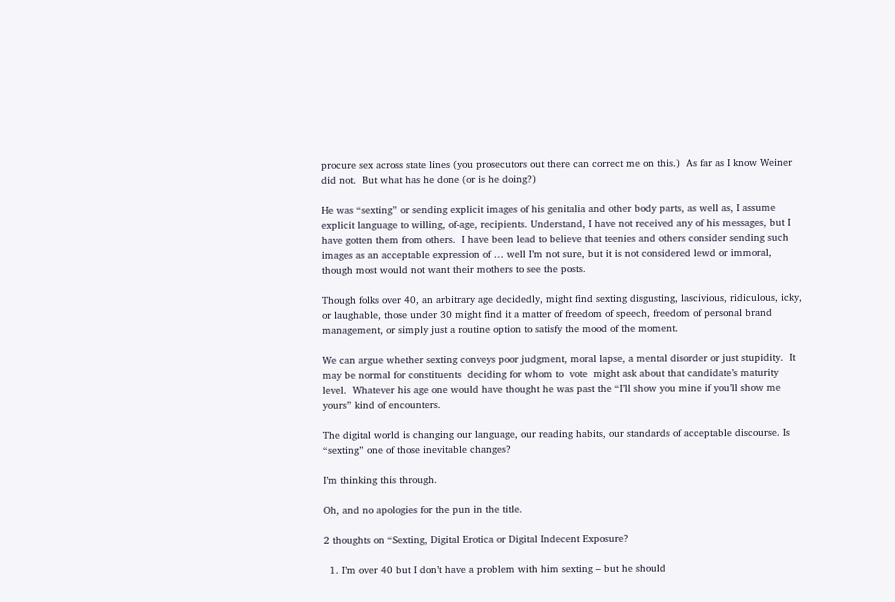procure sex across state lines (you prosecutors out there can correct me on this.)  As far as I know Weiner did not.  But what has he done (or is he doing?)

He was “sexting” or sending explicit images of his genitalia and other body parts, as well as, I assume explicit language to willing, of-age, recipients. Understand, I have not received any of his messages, but I have gotten them from others.  I have been lead to believe that teenies and others consider sending such images as an acceptable expression of … well I’m not sure, but it is not considered lewd or immoral, though most would not want their mothers to see the posts.

Though folks over 40, an arbitrary age decidedly, might find sexting disgusting, lascivious, ridiculous, icky, or laughable, those under 30 might find it a matter of freedom of speech, freedom of personal brand management, or simply just a routine option to satisfy the mood of the moment.

We can argue whether sexting conveys poor judgment, moral lapse, a mental disorder or just stupidity.  It may be normal for constituents  deciding for whom to  vote  might ask about that candidate’s maturity level.  Whatever his age one would have thought he was past the “I’ll show you mine if you’ll show me yours” kind of encounters.

The digital world is changing our language, our reading habits, our standards of acceptable discourse. Is “sexting” one of those inevitable changes?

I’m thinking this through.

Oh, and no apologies for the pun in the title.

2 thoughts on “Sexting, Digital Erotica or Digital Indecent Exposure?

  1. I’m over 40 but I don’t have a problem with him sexting – but he should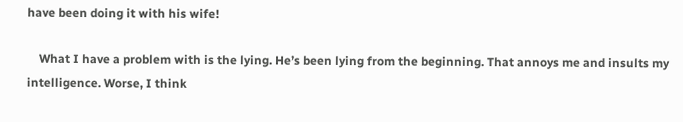have been doing it with his wife!

    What I have a problem with is the lying. He’s been lying from the beginning. That annoys me and insults my intelligence. Worse, I think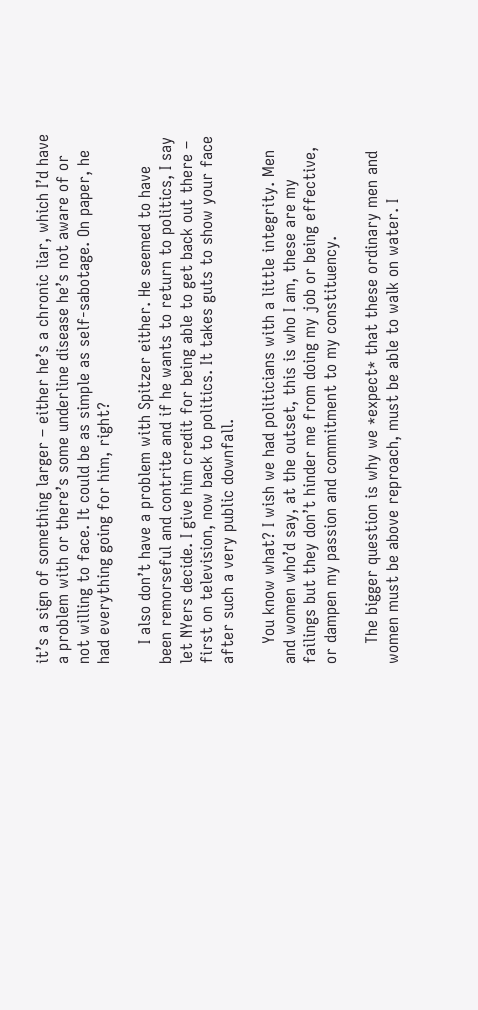it’s a sign of something larger – either he’s a chronic liar, which I’d have a problem with or there’s some underline disease he’s not aware of or not willing to face. It could be as simple as self-sabotage. On paper, he had everything going for him, right?

    I also don’t have a problem with Spitzer either. He seemed to have been remorseful and contrite and if he wants to return to politics, I say let NYers decide. I give him credit for being able to get back out there – first on television, now back to politics. It takes guts to show your face after such a very public downfall.

    You know what? I wish we had politicians with a little integrity. Men and women who’d say, at the outset, this is who I am, these are my failings but they don’t hinder me from doing my job or being effective, or dampen my passion and commitment to my constituency.

    The bigger question is why we *expect* that these ordinary men and women must be above reproach, must be able to walk on water. I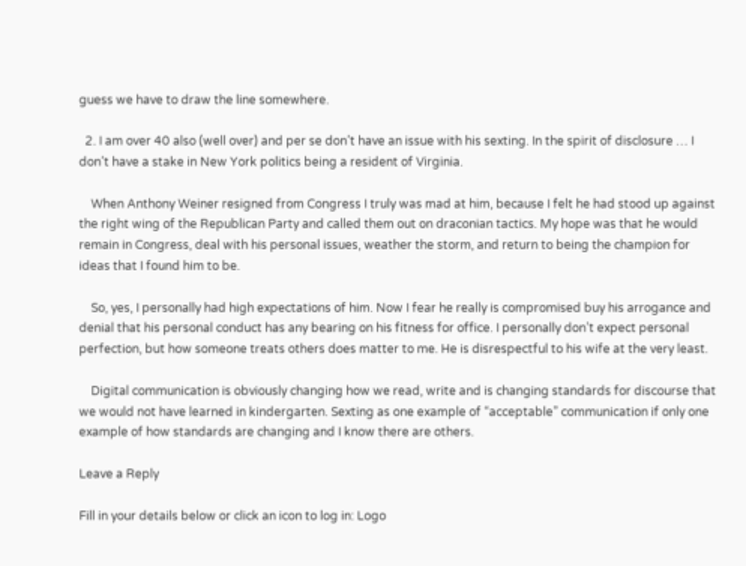guess we have to draw the line somewhere.

  2. I am over 40 also (well over) and per se don’t have an issue with his sexting. In the spirit of disclosure … I don’t have a stake in New York politics being a resident of Virginia.

    When Anthony Weiner resigned from Congress I truly was mad at him, because I felt he had stood up against the right wing of the Republican Party and called them out on draconian tactics. My hope was that he would remain in Congress, deal with his personal issues, weather the storm, and return to being the champion for ideas that I found him to be.

    So, yes, I personally had high expectations of him. Now I fear he really is compromised buy his arrogance and denial that his personal conduct has any bearing on his fitness for office. I personally don’t expect personal perfection, but how someone treats others does matter to me. He is disrespectful to his wife at the very least.

    Digital communication is obviously changing how we read, write and is changing standards for discourse that we would not have learned in kindergarten. Sexting as one example of “acceptable” communication if only one example of how standards are changing and I know there are others.

Leave a Reply

Fill in your details below or click an icon to log in: Logo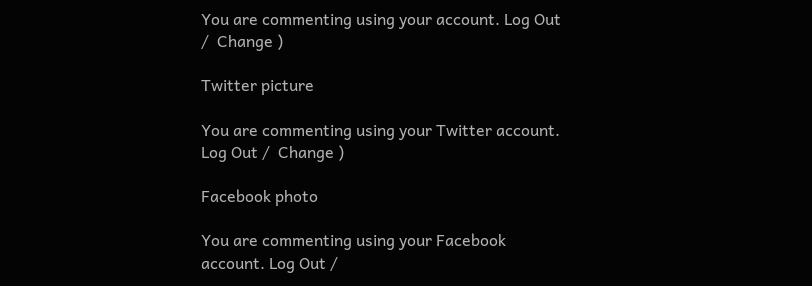You are commenting using your account. Log Out /  Change )

Twitter picture

You are commenting using your Twitter account. Log Out /  Change )

Facebook photo

You are commenting using your Facebook account. Log Out /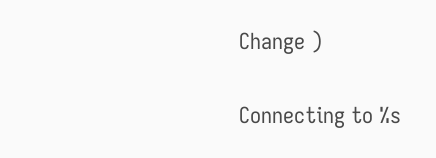Change )

Connecting to %s